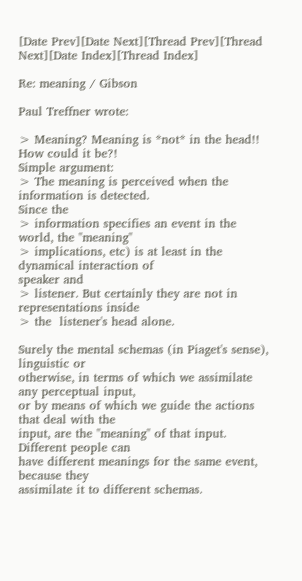[Date Prev][Date Next][Thread Prev][Thread Next][Date Index][Thread Index]

Re: meaning / Gibson

Paul Treffner wrote:

> Meaning? Meaning is *not* in the head!! How could it be?!
Simple argument:
> The meaning is perceived when the information is detected.
Since the
> information specifies an event in the world, the "meaning"
> implications, etc) is at least in the dynamical interaction of
speaker and
> listener. But certainly they are not in representations inside
> the  listener's head alone.

Surely the mental schemas (in Piaget's sense), linguistic or
otherwise, in terms of which we assimilate any perceptual input,
or by means of which we guide the actions that deal with the
input, are the "meaning" of that input.  Different people can
have different meanings for the same event, because they
assimilate it to different schemas.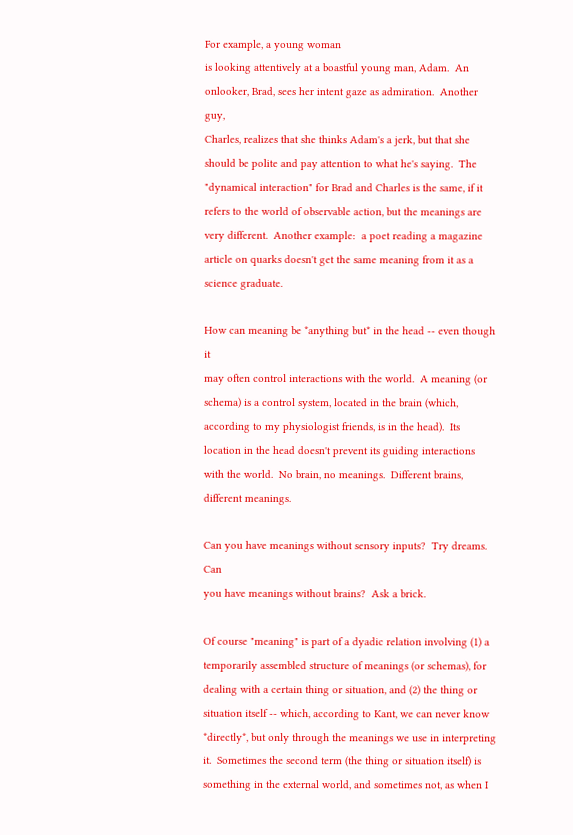For example, a young woman
is looking attentively at a boastful young man, Adam.  An
onlooker, Brad, sees her intent gaze as admiration.  Another guy,
Charles, realizes that she thinks Adam's a jerk, but that she
should be polite and pay attention to what he's saying.  The
"dynamical interaction" for Brad and Charles is the same, if it
refers to the world of observable action, but the meanings are
very different.  Another example:  a poet reading a magazine
article on quarks doesn't get the same meaning from it as a
science graduate.

How can meaning be *anything but* in the head -- even though it
may often control interactions with the world.  A meaning (or
schema) is a control system, located in the brain (which,
according to my physiologist friends, is in the head).  Its
location in the head doesn't prevent its guiding interactions
with the world.  No brain, no meanings.  Different brains,
different meanings.

Can you have meanings without sensory inputs?  Try dreams.  Can
you have meanings without brains?  Ask a brick.

Of course "meaning" is part of a dyadic relation involving (1) a
temporarily assembled structure of meanings (or schemas), for
dealing with a certain thing or situation, and (2) the thing or
situation itself -- which, according to Kant, we can never know
*directly*, but only through the meanings we use in interpreting
it.  Sometimes the second term (the thing or situation itself) is
something in the external world, and sometimes not, as when I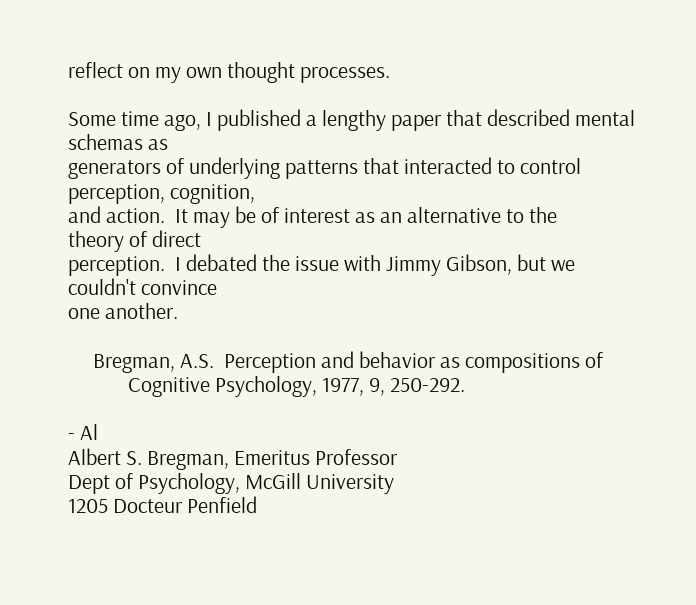reflect on my own thought processes.

Some time ago, I published a lengthy paper that described mental
schemas as
generators of underlying patterns that interacted to control
perception, cognition,
and action.  It may be of interest as an alternative to the
theory of direct
perception.  I debated the issue with Jimmy Gibson, but we
couldn't convince
one another.

     Bregman, A.S.  Perception and behavior as compositions of
            Cognitive Psychology, 1977, 9, 250-292.

- Al
Albert S. Bregman, Emeritus Professor
Dept of Psychology, McGill University
1205 Docteur Penfield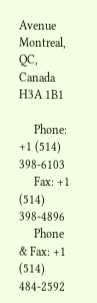Avenue
Montreal, QC, Canada H3A 1B1

     Phone:  +1 (514) 398-6103
     Fax: +1 (514) 398-4896
     Phone & Fax: +1 (514) 484-2592